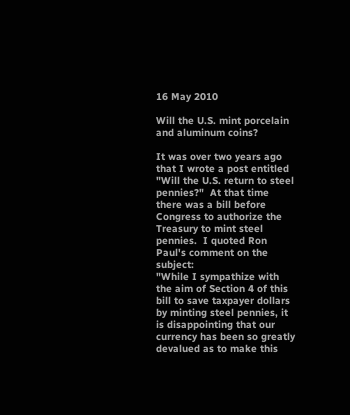16 May 2010

Will the U.S. mint porcelain and aluminum coins?

It was over two years ago that I wrote a post entitled "Will the U.S. return to steel pennies?"  At that time there was a bill before Congress to authorize the Treasury to mint steel pennies.  I quoted Ron Paul's comment on the subject:
"While I sympathize with the aim of Section 4 of this bill to save taxpayer dollars by minting steel pennies, it is disappointing that our currency has been so greatly devalued as to make this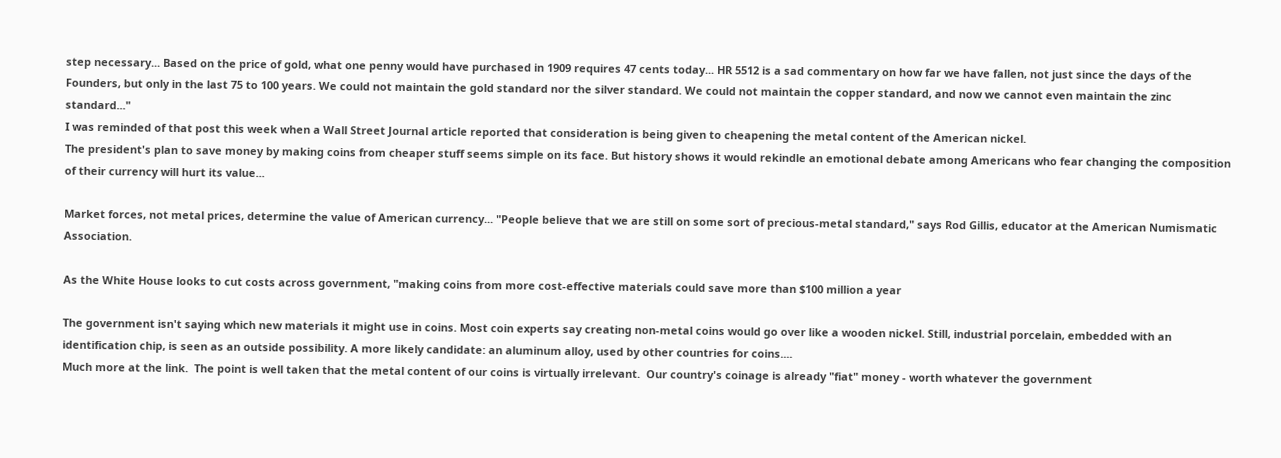step necessary... Based on the price of gold, what one penny would have purchased in 1909 requires 47 cents today... HR 5512 is a sad commentary on how far we have fallen, not just since the days of the Founders, but only in the last 75 to 100 years. We could not maintain the gold standard nor the silver standard. We could not maintain the copper standard, and now we cannot even maintain the zinc standard..."
I was reminded of that post this week when a Wall Street Journal article reported that consideration is being given to cheapening the metal content of the American nickel.
The president's plan to save money by making coins from cheaper stuff seems simple on its face. But history shows it would rekindle an emotional debate among Americans who fear changing the composition of their currency will hurt its value...

Market forces, not metal prices, determine the value of American currency... "People believe that we are still on some sort of precious-metal standard," says Rod Gillis, educator at the American Numismatic Association.

As the White House looks to cut costs across government, "making coins from more cost-effective materials could save more than $100 million a year

The government isn't saying which new materials it might use in coins. Most coin experts say creating non-metal coins would go over like a wooden nickel. Still, industrial porcelain, embedded with an identification chip, is seen as an outside possibility. A more likely candidate: an aluminum alloy, used by other countries for coins....
Much more at the link.  The point is well taken that the metal content of our coins is virtually irrelevant.  Our country's coinage is already "fiat" money - worth whatever the government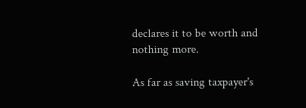declares it to be worth and nothing more.

As far as saving taxpayer's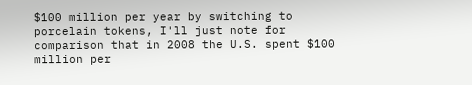$100 million per year by switching to porcelain tokens, I'll just note for comparison that in 2008 the U.S. spent $100 million per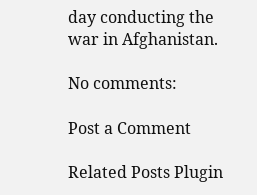day conducting the war in Afghanistan.

No comments:

Post a Comment

Related Posts Plugin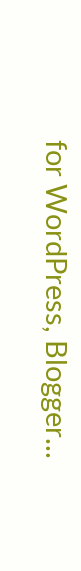for WordPress, Blogger...